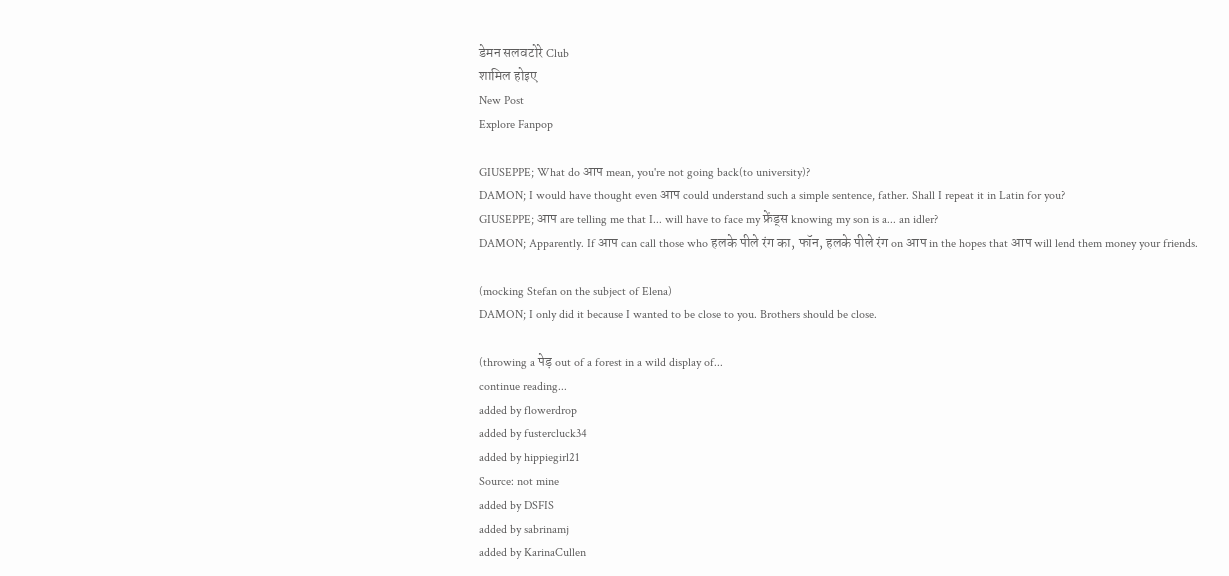डेमन सलवटोरे Club
शामिल होइए
New Post
Explore Fanpop

GIUSEPPE; What do आप mean, you're not going back(to university)?
DAMON; I would have thought even आप could understand such a simple sentence, father. Shall I repeat it in Latin for you?
GIUSEPPE; आप are telling me that I... will have to face my फ्रेंड्स knowing my son is a... an idler?
DAMON; Apparently. If आप can call those who हलके पीले रंग का, फॉन, हलके पीले रंग on आप in the hopes that आप will lend them money your friends.

(mocking Stefan on the subject of Elena)
DAMON; I only did it because I wanted to be close to you. Brothers should be close.

(throwing a पेड़ out of a forest in a wild display of...
continue reading...
added by flowerdrop
added by fustercluck34
added by hippiegirl21
Source: not mine
added by DSFIS
added by sabrinamj
added by KarinaCullen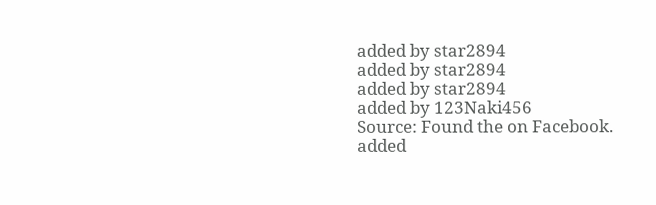added by star2894
added by star2894
added by star2894
added by 123Naki456
Source: Found the on Facebook.
added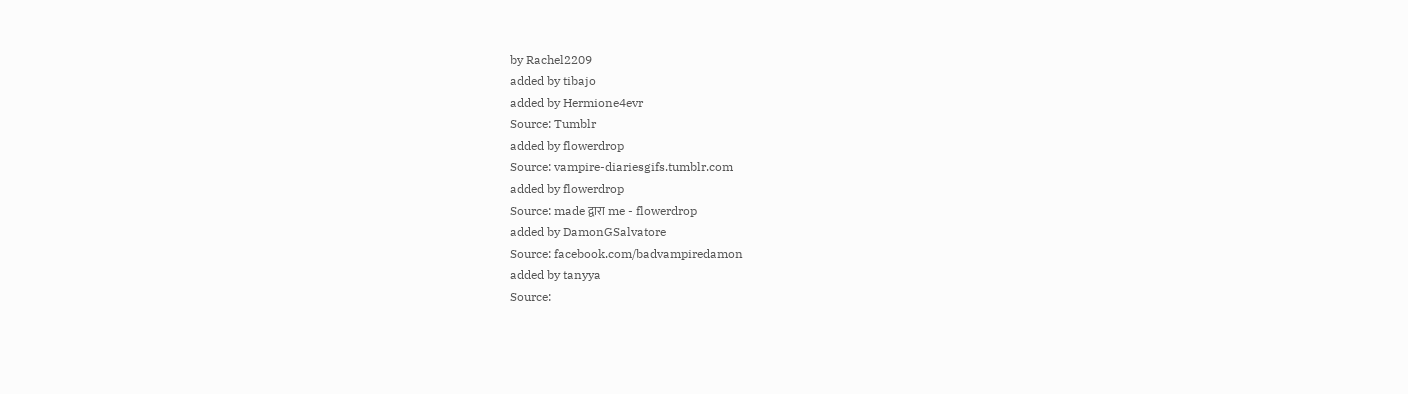by Rachel2209
added by tibajo
added by Hermione4evr
Source: Tumblr
added by flowerdrop
Source: vampire-diariesgifs.tumblr.com
added by flowerdrop
Source: made द्वारा me - flowerdrop
added by DamonGSalvatore
Source: facebook.com/badvampiredamon
added by tanyya
Source: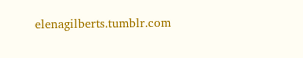elenagilberts.tumblr.com